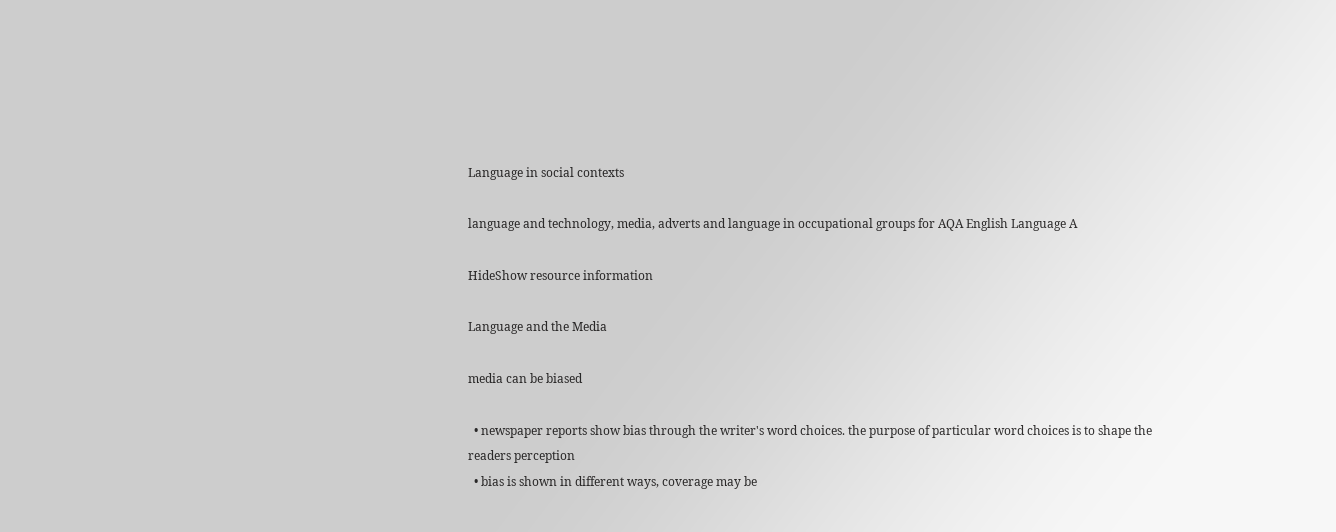Language in social contexts

language and technology, media, adverts and language in occupational groups for AQA English Language A

HideShow resource information

Language and the Media

media can be biased

  • newspaper reports show bias through the writer's word choices. the purpose of particular word choices is to shape the readers perception
  • bias is shown in different ways, coverage may be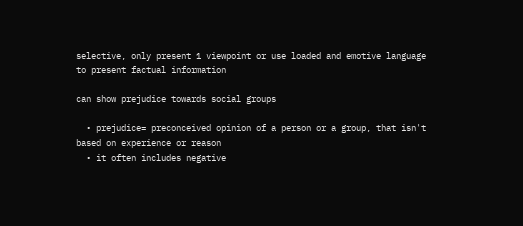selective, only present 1 viewpoint or use loaded and emotive language to present factual information

can show prejudice towards social groups

  • prejudice= preconceived opinion of a person or a group, that isn't based on experience or reason
  • it often includes negative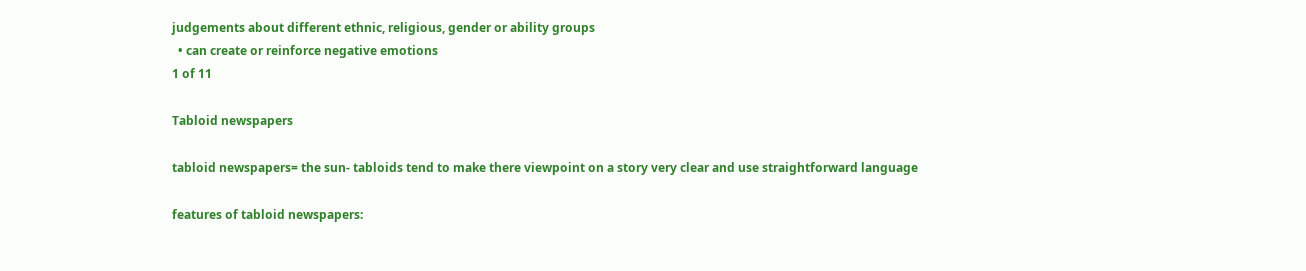judgements about different ethnic, religious, gender or ability groups
  • can create or reinforce negative emotions
1 of 11

Tabloid newspapers

tabloid newspapers= the sun- tabloids tend to make there viewpoint on a story very clear and use straightforward language

features of tabloid newspapers: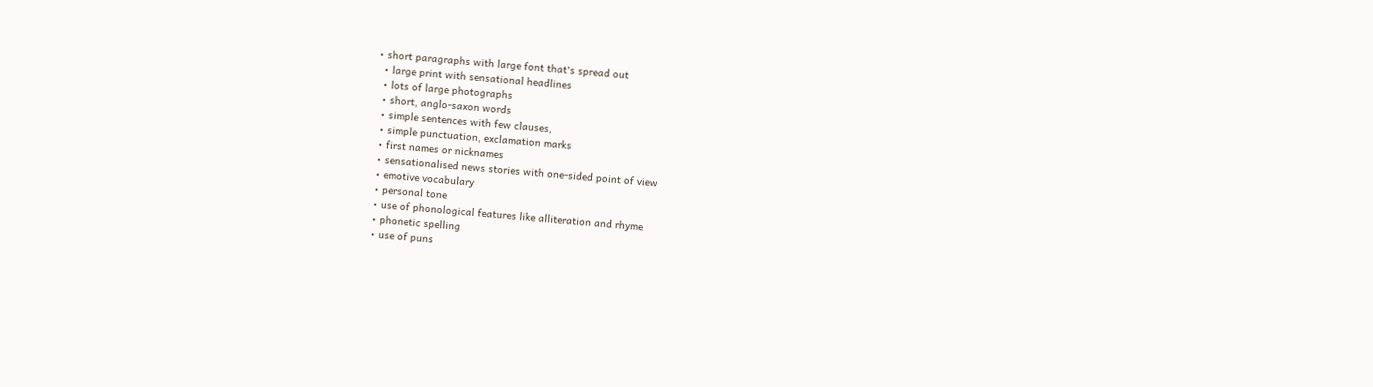• short paragraphs with large font that's spread out
  • large print with sensational headlines
  • lots of large photographs
  • short, anglo-saxon words
  • simple sentences with few clauses,
  • simple punctuation, exclamation marks
  • first names or nicknames
  • sensationalised news stories with one-sided point of view
  • emotive vocabulary
  • personal tone
  • use of phonological features like alliteration and rhyme
  • phonetic spelling
  • use of puns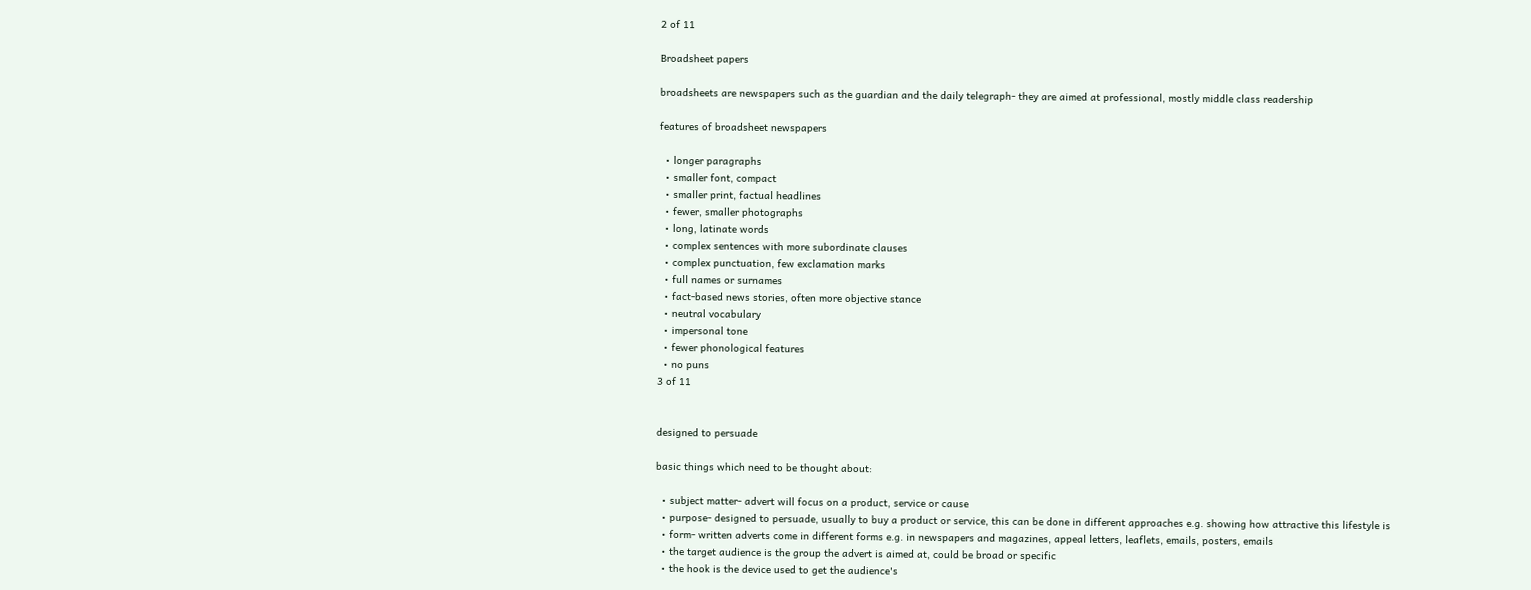2 of 11

Broadsheet papers

broadsheets are newspapers such as the guardian and the daily telegraph- they are aimed at professional, mostly middle class readership

features of broadsheet newspapers

  • longer paragraphs
  • smaller font, compact
  • smaller print, factual headlines
  • fewer, smaller photographs
  • long, latinate words
  • complex sentences with more subordinate clauses
  • complex punctuation, few exclamation marks
  • full names or surnames
  • fact-based news stories, often more objective stance
  • neutral vocabulary
  • impersonal tone
  • fewer phonological features
  • no puns
3 of 11


designed to persuade

basic things which need to be thought about:

  • subject matter- advert will focus on a product, service or cause
  • purpose- designed to persuade, usually to buy a product or service, this can be done in different approaches e.g. showing how attractive this lifestyle is
  • form- written adverts come in different forms e.g. in newspapers and magazines, appeal letters, leaflets, emails, posters, emails
  • the target audience is the group the advert is aimed at, could be broad or specific
  • the hook is the device used to get the audience's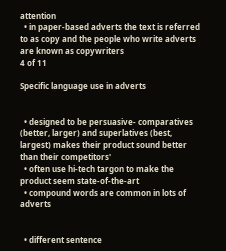attention
  • in paper-based adverts the text is referred to as copy and the people who write adverts are known as copywriters
4 of 11

Specific language use in adverts


  • designed to be persuasive- comparatives (better, larger) and superlatives (best, largest) makes their product sound better than their competitors'
  • often use hi-tech targon to make the product seem state-of-the-art
  • compound words are common in lots of adverts


  • different sentence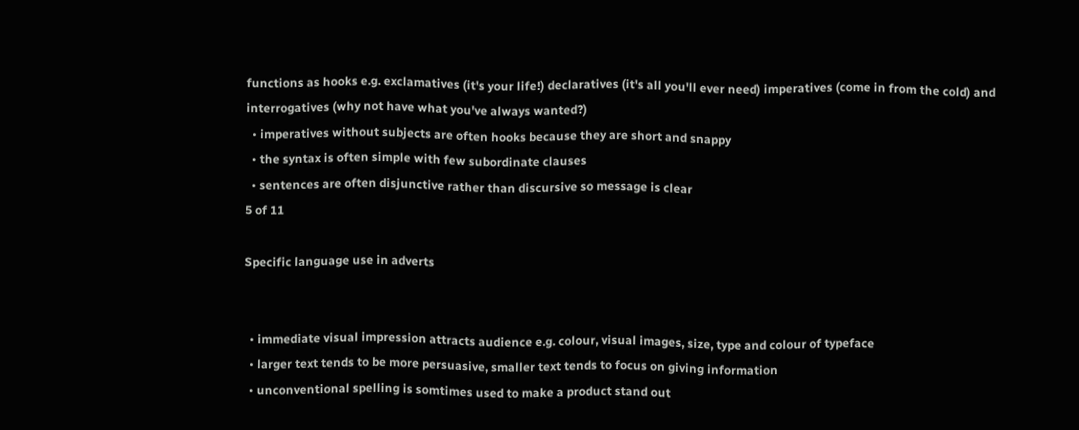functions as hooks e.g. exclamatives (it's your life!) declaratives (it's all you'll ever need) imperatives (come in from the cold) and interrogatives (why not have what you've always wanted?)
  • imperatives without subjects are often hooks because they are short and snappy
  • the syntax is often simple with few subordinate clauses
  • sentences are often disjunctive rather than discursive so message is clear
5 of 11

Specific language use in adverts


  • immediate visual impression attracts audience e.g. colour, visual images, size, type and colour of typeface
  • larger text tends to be more persuasive, smaller text tends to focus on giving information
  • unconventional spelling is somtimes used to make a product stand out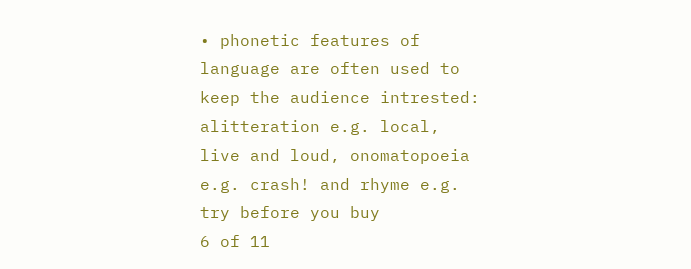• phonetic features of language are often used to keep the audience intrested: alitteration e.g. local, live and loud, onomatopoeia e.g. crash! and rhyme e.g. try before you buy
6 of 11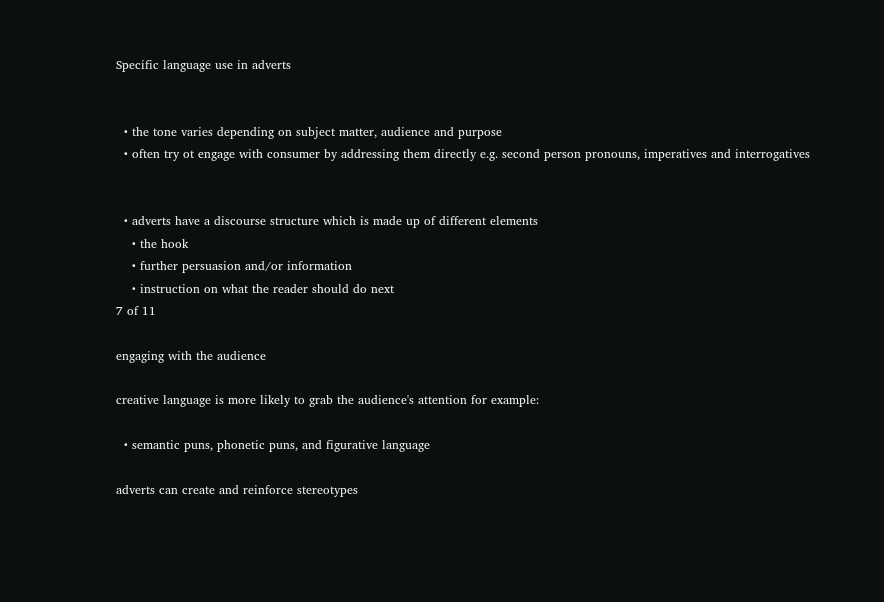Specific language use in adverts


  • the tone varies depending on subject matter, audience and purpose
  • often try ot engage with consumer by addressing them directly e.g. second person pronouns, imperatives and interrogatives


  • adverts have a discourse structure which is made up of different elements
    • the hook
    • further persuasion and/or information
    • instruction on what the reader should do next
7 of 11

engaging with the audience

creative language is more likely to grab the audience's attention for example:

  • semantic puns, phonetic puns, and figurative language

adverts can create and reinforce stereotypes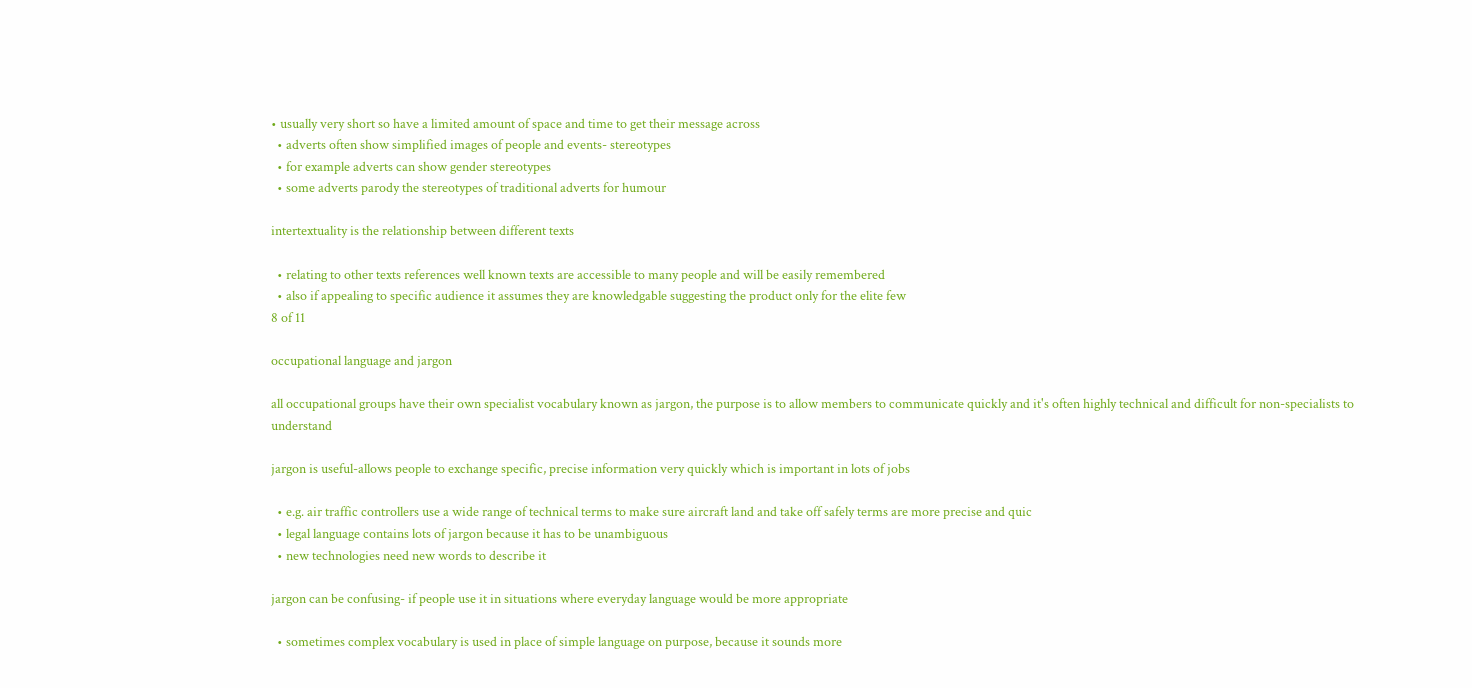• usually very short so have a limited amount of space and time to get their message across
  • adverts often show simplified images of people and events- stereotypes
  • for example adverts can show gender stereotypes
  • some adverts parody the stereotypes of traditional adverts for humour

intertextuality is the relationship between different texts

  • relating to other texts references well known texts are accessible to many people and will be easily remembered
  • also if appealing to specific audience it assumes they are knowledgable suggesting the product only for the elite few
8 of 11

occupational language and jargon

all occupational groups have their own specialist vocabulary known as jargon, the purpose is to allow members to communicate quickly and it's often highly technical and difficult for non-specialists to understand

jargon is useful-allows people to exchange specific, precise information very quickly which is important in lots of jobs

  • e.g. air traffic controllers use a wide range of technical terms to make sure aircraft land and take off safely terms are more precise and quic
  • legal language contains lots of jargon because it has to be unambiguous
  • new technologies need new words to describe it

jargon can be confusing- if people use it in situations where everyday language would be more appropriate

  • sometimes complex vocabulary is used in place of simple language on purpose, because it sounds more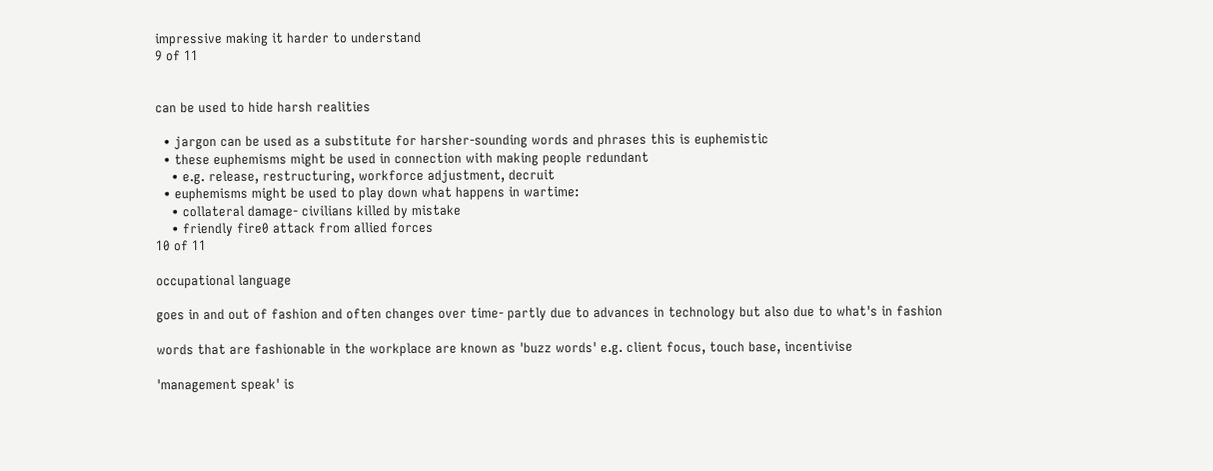impressive making it harder to understand
9 of 11


can be used to hide harsh realities

  • jargon can be used as a substitute for harsher-sounding words and phrases this is euphemistic
  • these euphemisms might be used in connection with making people redundant
    • e.g. release, restructuring, workforce adjustment, decruit
  • euphemisms might be used to play down what happens in wartime:
    • collateral damage- civilians killed by mistake
    • friendly fire0 attack from allied forces
10 of 11

occupational language

goes in and out of fashion and often changes over time- partly due to advances in technology but also due to what's in fashion

words that are fashionable in the workplace are known as 'buzz words' e.g. client focus, touch base, incentivise

'management speak' is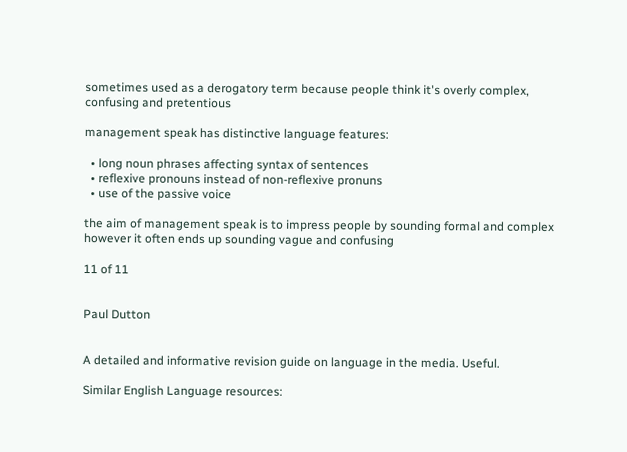sometimes used as a derogatory term because people think it's overly complex, confusing and pretentious

management speak has distinctive language features:

  • long noun phrases affecting syntax of sentences
  • reflexive pronouns instead of non-reflexive pronuns
  • use of the passive voice

the aim of management speak is to impress people by sounding formal and complex however it often ends up sounding vague and confusing

11 of 11


Paul Dutton


A detailed and informative revision guide on language in the media. Useful.

Similar English Language resources: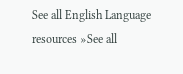See all English Language resources »See all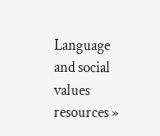Language and social values resources »